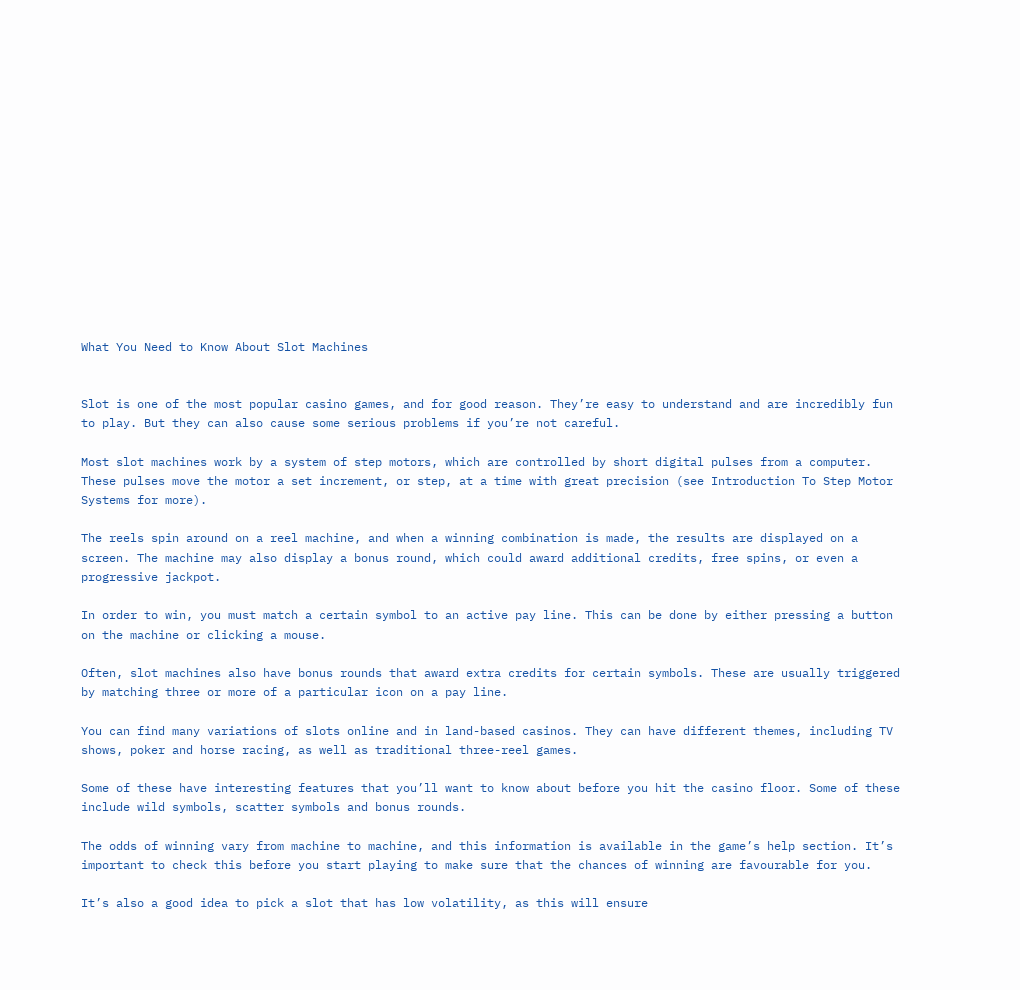What You Need to Know About Slot Machines


Slot is one of the most popular casino games, and for good reason. They’re easy to understand and are incredibly fun to play. But they can also cause some serious problems if you’re not careful.

Most slot machines work by a system of step motors, which are controlled by short digital pulses from a computer. These pulses move the motor a set increment, or step, at a time with great precision (see Introduction To Step Motor Systems for more).

The reels spin around on a reel machine, and when a winning combination is made, the results are displayed on a screen. The machine may also display a bonus round, which could award additional credits, free spins, or even a progressive jackpot.

In order to win, you must match a certain symbol to an active pay line. This can be done by either pressing a button on the machine or clicking a mouse.

Often, slot machines also have bonus rounds that award extra credits for certain symbols. These are usually triggered by matching three or more of a particular icon on a pay line.

You can find many variations of slots online and in land-based casinos. They can have different themes, including TV shows, poker and horse racing, as well as traditional three-reel games.

Some of these have interesting features that you’ll want to know about before you hit the casino floor. Some of these include wild symbols, scatter symbols and bonus rounds.

The odds of winning vary from machine to machine, and this information is available in the game’s help section. It’s important to check this before you start playing to make sure that the chances of winning are favourable for you.

It’s also a good idea to pick a slot that has low volatility, as this will ensure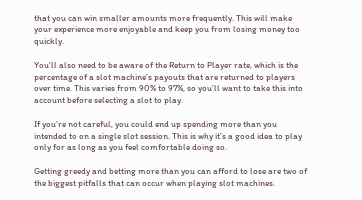that you can win smaller amounts more frequently. This will make your experience more enjoyable and keep you from losing money too quickly.

You’ll also need to be aware of the Return to Player rate, which is the percentage of a slot machine’s payouts that are returned to players over time. This varies from 90% to 97%, so you’ll want to take this into account before selecting a slot to play.

If you’re not careful, you could end up spending more than you intended to on a single slot session. This is why it’s a good idea to play only for as long as you feel comfortable doing so.

Getting greedy and betting more than you can afford to lose are two of the biggest pitfalls that can occur when playing slot machines.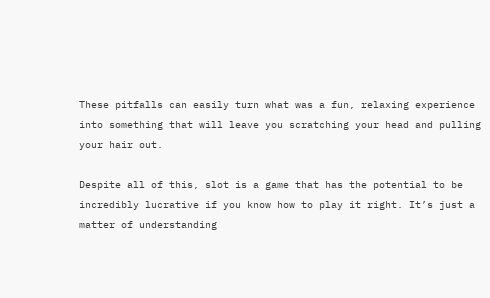These pitfalls can easily turn what was a fun, relaxing experience into something that will leave you scratching your head and pulling your hair out.

Despite all of this, slot is a game that has the potential to be incredibly lucrative if you know how to play it right. It’s just a matter of understanding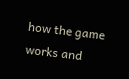how the game works and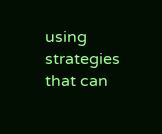using strategies that can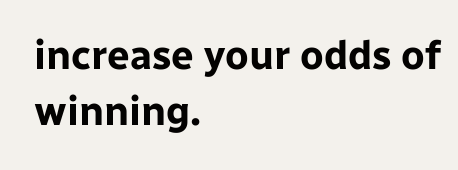increase your odds of winning.